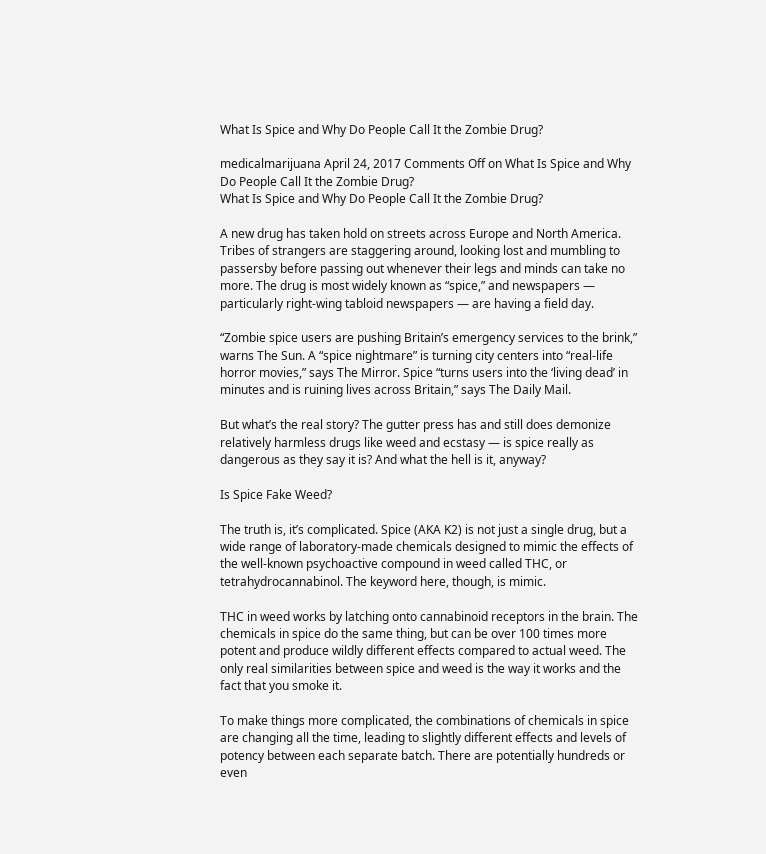What Is Spice and Why Do People Call It the Zombie Drug?

medicalmarijuana April 24, 2017 Comments Off on What Is Spice and Why Do People Call It the Zombie Drug?
What Is Spice and Why Do People Call It the Zombie Drug?

A new drug has taken hold on streets across Europe and North America. Tribes of strangers are staggering around, looking lost and mumbling to passersby before passing out whenever their legs and minds can take no more. The drug is most widely known as “spice,” and newspapers — particularly right-wing tabloid newspapers — are having a field day.

“Zombie spice users are pushing Britain’s emergency services to the brink,” warns The Sun. A “spice nightmare” is turning city centers into “real-life horror movies,” says The Mirror. Spice “turns users into the ‘living dead’ in minutes and is ruining lives across Britain,” says The Daily Mail.

But what’s the real story? The gutter press has and still does demonize relatively harmless drugs like weed and ecstasy — is spice really as dangerous as they say it is? And what the hell is it, anyway?

Is Spice Fake Weed?

The truth is, it’s complicated. Spice (AKA K2) is not just a single drug, but a wide range of laboratory-made chemicals designed to mimic the effects of the well-known psychoactive compound in weed called THC, or tetrahydrocannabinol. The keyword here, though, is mimic.

THC in weed works by latching onto cannabinoid receptors in the brain. The chemicals in spice do the same thing, but can be over 100 times more potent and produce wildly different effects compared to actual weed. The only real similarities between spice and weed is the way it works and the fact that you smoke it.

To make things more complicated, the combinations of chemicals in spice are changing all the time, leading to slightly different effects and levels of potency between each separate batch. There are potentially hundreds or even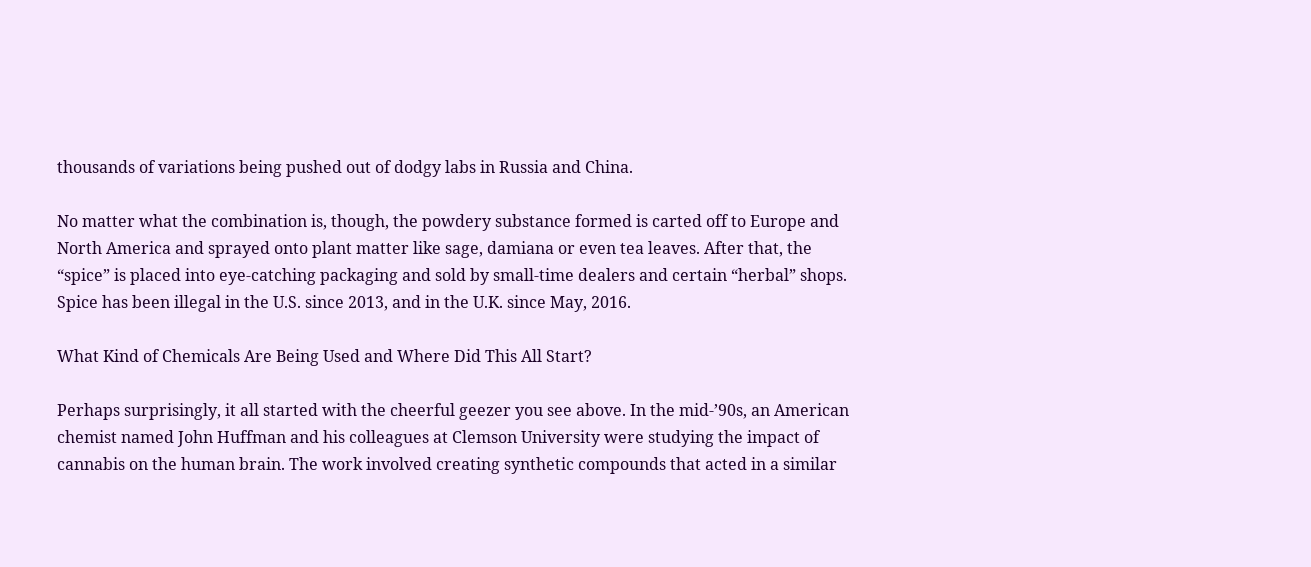thousands of variations being pushed out of dodgy labs in Russia and China.

No matter what the combination is, though, the powdery substance formed is carted off to Europe and North America and sprayed onto plant matter like sage, damiana or even tea leaves. After that, the “spice” is placed into eye-catching packaging and sold by small-time dealers and certain “herbal” shops. Spice has been illegal in the U.S. since 2013, and in the U.K. since May, 2016.

What Kind of Chemicals Are Being Used and Where Did This All Start?

Perhaps surprisingly, it all started with the cheerful geezer you see above. In the mid-’90s, an American chemist named John Huffman and his colleagues at Clemson University were studying the impact of cannabis on the human brain. The work involved creating synthetic compounds that acted in a similar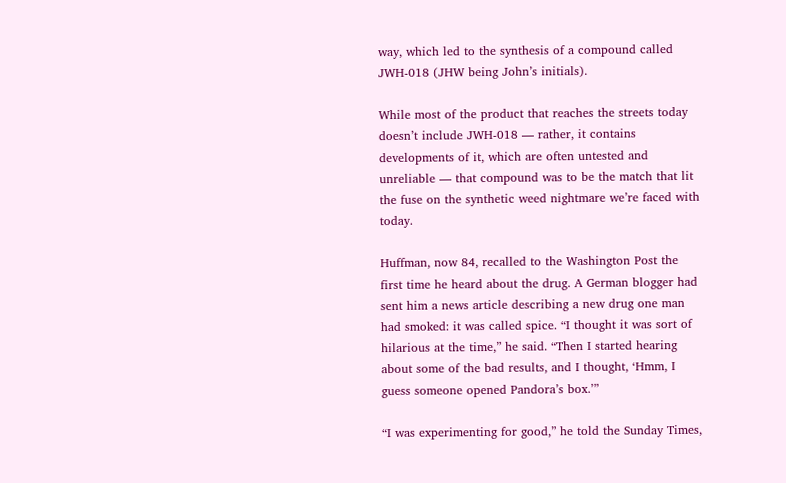way, which led to the synthesis of a compound called JWH-018 (JHW being John’s initials).

While most of the product that reaches the streets today doesn’t include JWH-018 — rather, it contains developments of it, which are often untested and unreliable — that compound was to be the match that lit the fuse on the synthetic weed nightmare we’re faced with today.

Huffman, now 84, recalled to the Washington Post the first time he heard about the drug. A German blogger had sent him a news article describing a new drug one man had smoked: it was called spice. “I thought it was sort of hilarious at the time,” he said. “Then I started hearing about some of the bad results, and I thought, ‘Hmm, I guess someone opened Pandora’s box.’”

“I was experimenting for good,” he told the Sunday Times,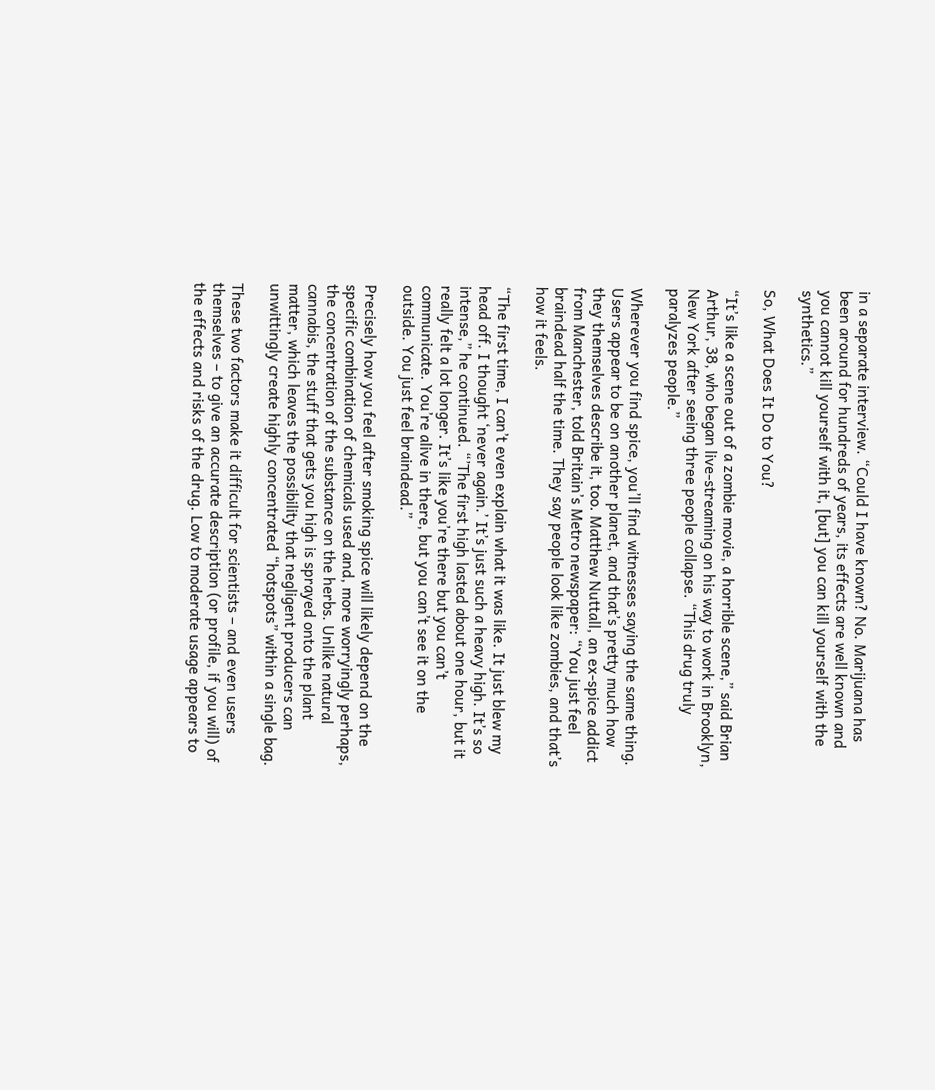in a separate interview. “Could I have known? No. Marijuana has been around for hundreds of years, its effects are well known and you cannot kill yourself with it, [but] you can kill yourself with the synthetics.”

So, What Does It Do to You?

“It’s like a scene out of a zombie movie, a horrible scene,” said Brian Arthur, 38, who began live-streaming on his way to work in Brooklyn, New York after seeing three people collapse. “This drug truly paralyzes people.”

Wherever you find spice, you’ll find witnesses saying the same thing. Users appear to be on another planet, and that’s pretty much how they themselves describe it, too. Matthew Nuttall, an ex-spice addict from Manchester, told Britain’s Metro newspaper: “You just feel braindead half the time. They say people look like zombies, and that’s how it feels.

“The first time, I can’t even explain what it was like. It just blew my head off. I thought ‘never again.’ It’s just such a heavy high. It’s so intense,” he continued. “’The first high lasted about one hour, but it really felt a lot longer. It’s like you’re there but you can’t communicate. You’re alive in there, but you can’t see it on the outside. You just feel braindead.”

Precisely how you feel after smoking spice will likely depend on the specific combination of chemicals used and, more worryingly perhaps, the concentration of the substance on the herbs. Unlike natural cannabis, the stuff that gets you high is sprayed onto the plant matter, which leaves the possibility that negligent producers can unwittingly create highly concentrated “hotspots” within a single bag.

These two factors make it difficult for scientists – and even users themselves – to give an accurate description (or profile, if you will) of the effects and risks of the drug. Low to moderate usage appears to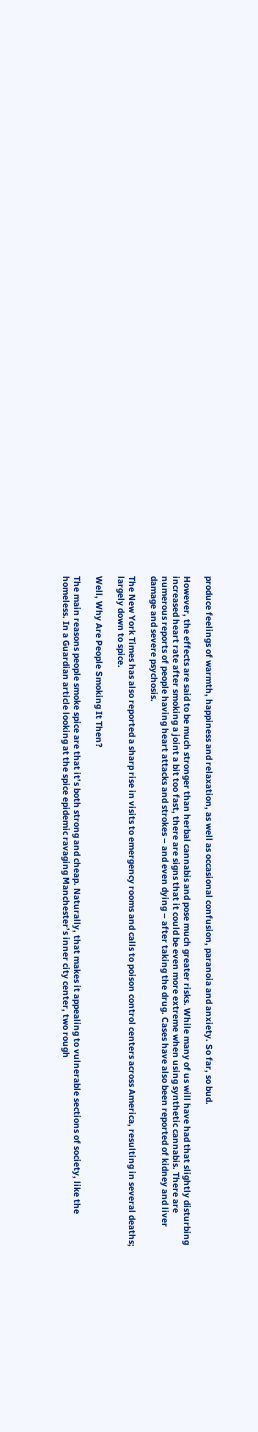produce feelings of warmth, happiness and relaxation, as well as occasional confusion, paranoia and anxiety. So far, so bud.

However, the effects are said to be much stronger than herbal cannabis and pose much greater risks. While many of us will have had that slightly disturbing increased heart rate after smoking a joint a bit too fast, there are signs that it could be even more extreme when using synthetic cannabis. There are numerous reports of people having heart attacks and strokes – and even dying – after taking the drug. Cases have also been reported of kidney and liver damage and severe psychosis.

The New York Times has also reported a sharp rise in visits to emergency rooms and calls to poison control centers across America, resulting in several deaths; largely down to spice.

Well, Why Are People Smoking It Then?

The main reasons people smoke spice are that it’s both strong and cheap. Naturally, that makes it appealing to vulnerable sections of society, like the homeless. In a Guardian article looking at the spice epidemic ravaging Manchester’s inner city center, two rough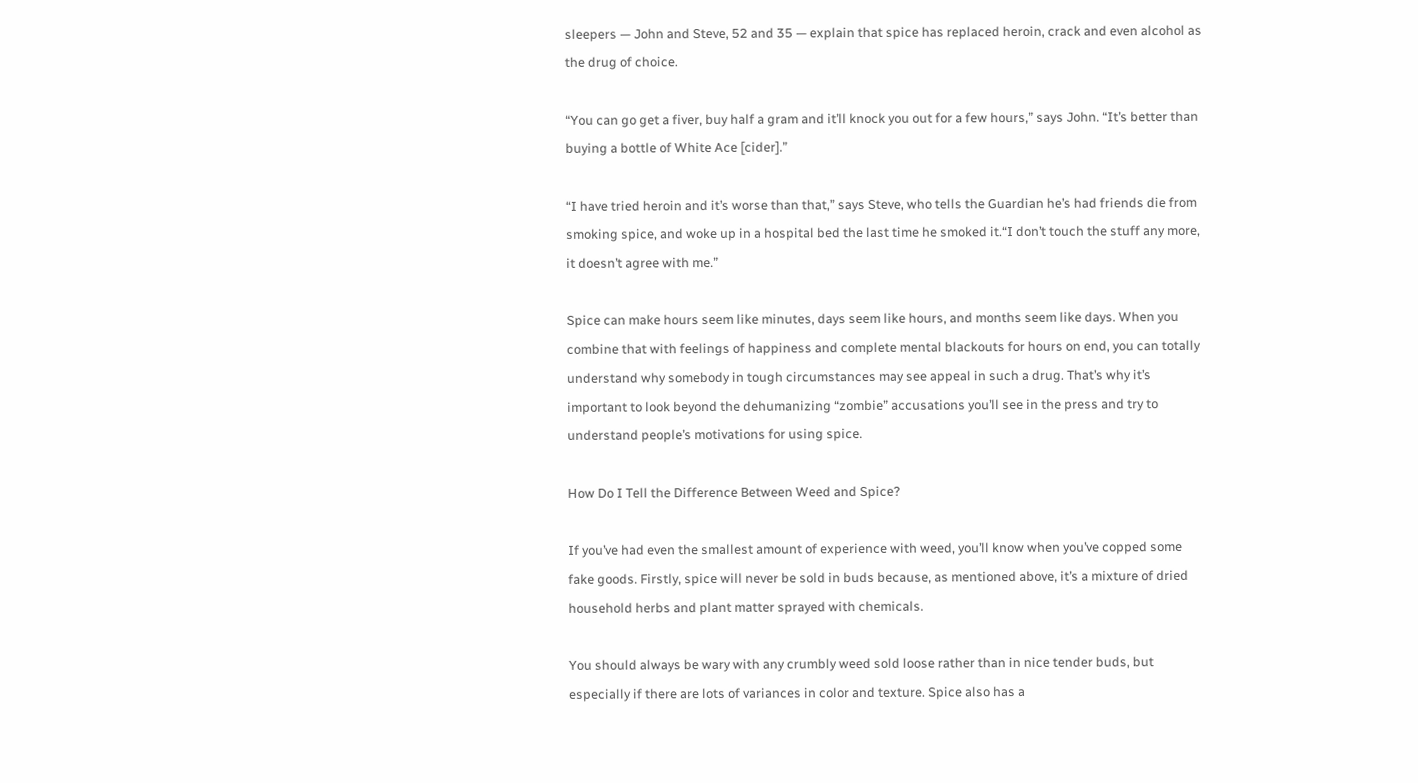sleepers — John and Steve, 52 and 35 — explain that spice has replaced heroin, crack and even alcohol as the drug of choice.

“You can go get a fiver, buy half a gram and it’ll knock you out for a few hours,” says John. “It’s better than buying a bottle of White Ace [cider].”

“I have tried heroin and it’s worse than that,” says Steve, who tells the Guardian he’s had friends die from smoking spice, and woke up in a hospital bed the last time he smoked it.“I don’t touch the stuff any more, it doesn’t agree with me.”

Spice can make hours seem like minutes, days seem like hours, and months seem like days. When you combine that with feelings of happiness and complete mental blackouts for hours on end, you can totally understand why somebody in tough circumstances may see appeal in such a drug. That’s why it’s important to look beyond the dehumanizing “zombie” accusations you’ll see in the press and try to understand people’s motivations for using spice.

How Do I Tell the Difference Between Weed and Spice?

If you’ve had even the smallest amount of experience with weed, you’ll know when you’ve copped some fake goods. Firstly, spice will never be sold in buds because, as mentioned above, it’s a mixture of dried household herbs and plant matter sprayed with chemicals.

You should always be wary with any crumbly weed sold loose rather than in nice tender buds, but especially if there are lots of variances in color and texture. Spice also has a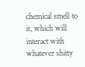chemical smell to it, which will interact with whatever shitty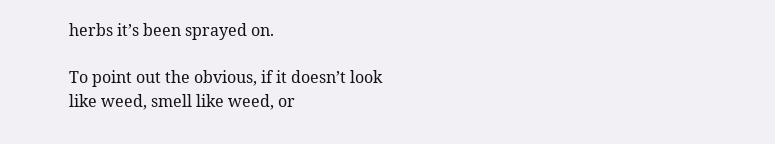herbs it’s been sprayed on.

To point out the obvious, if it doesn’t look like weed, smell like weed, or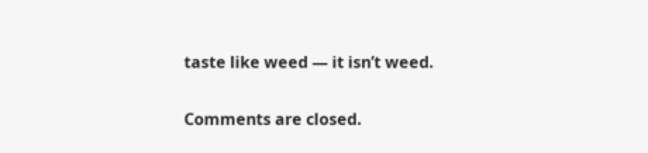taste like weed — it isn’t weed.

Comments are closed.